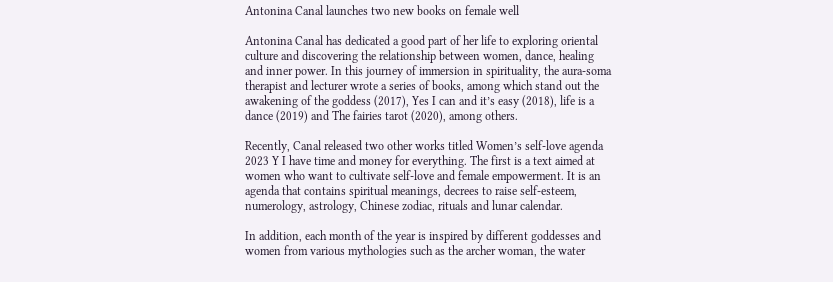Antonina Canal launches two new books on female well

Antonina Canal has dedicated a good part of her life to exploring oriental culture and discovering the relationship between women, dance, healing and inner power. In this journey of immersion in spirituality, the aura-soma therapist and lecturer wrote a series of books, among which stand out the awakening of the goddess (2017), Yes I can and it’s easy (2018), life is a dance (2019) and The fairies tarot (2020), among others.

Recently, Canal released two other works titled Women’s self-love agenda 2023 Y I have time and money for everything. The first is a text aimed at women who want to cultivate self-love and female empowerment. It is an agenda that contains spiritual meanings, decrees to raise self-esteem, numerology, astrology, Chinese zodiac, rituals and lunar calendar.

In addition, each month of the year is inspired by different goddesses and women from various mythologies such as the archer woman, the water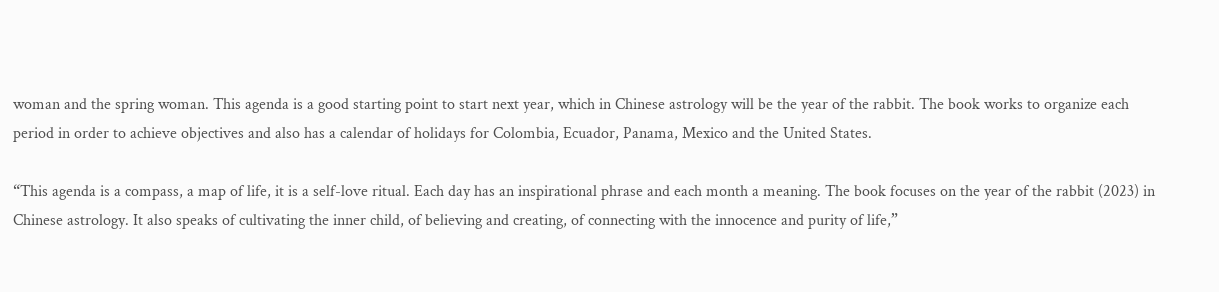woman and the spring woman. This agenda is a good starting point to start next year, which in Chinese astrology will be the year of the rabbit. The book works to organize each period in order to achieve objectives and also has a calendar of holidays for Colombia, Ecuador, Panama, Mexico and the United States.

“This agenda is a compass, a map of life, it is a self-love ritual. Each day has an inspirational phrase and each month a meaning. The book focuses on the year of the rabbit (2023) in Chinese astrology. It also speaks of cultivating the inner child, of believing and creating, of connecting with the innocence and purity of life,”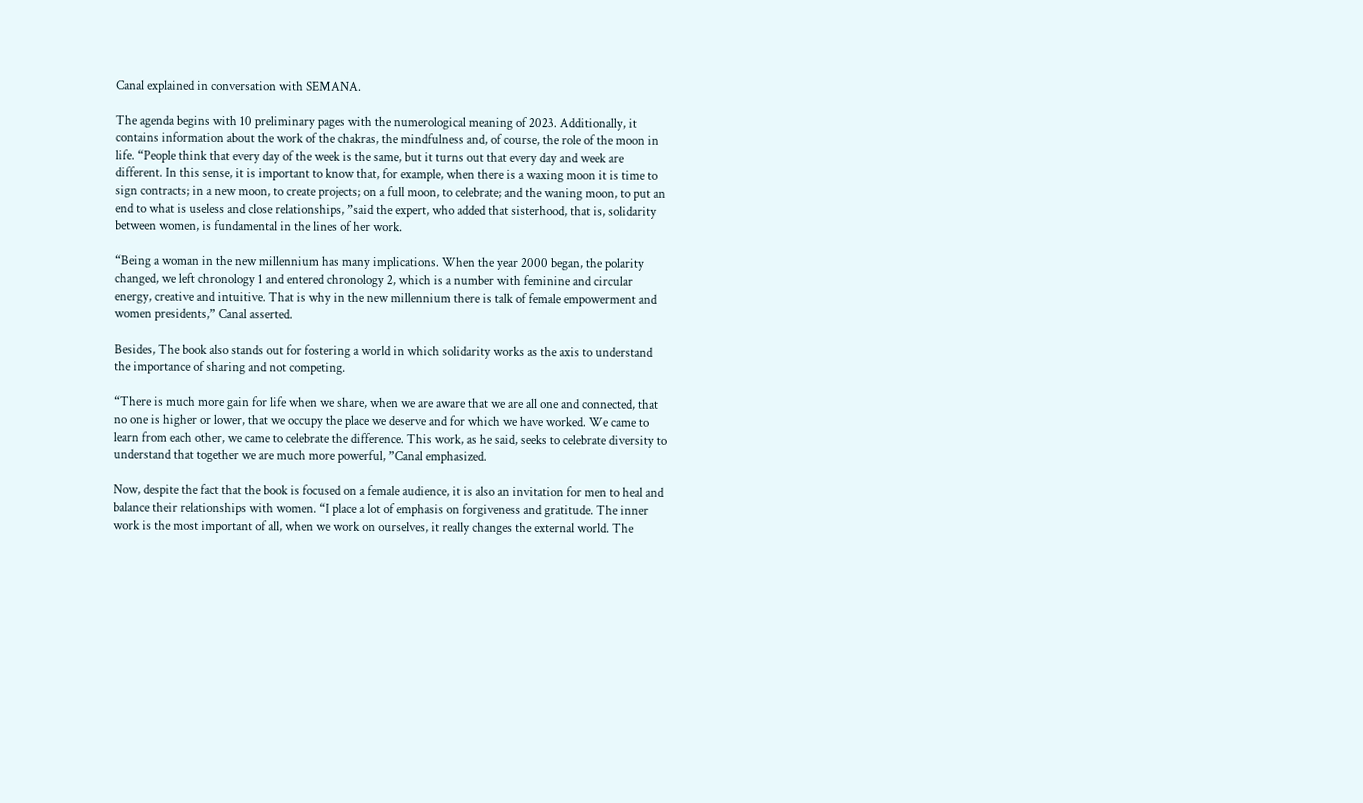Canal explained in conversation with SEMANA.

The agenda begins with 10 preliminary pages with the numerological meaning of 2023. Additionally, it contains information about the work of the chakras, the mindfulness and, of course, the role of the moon in life. “People think that every day of the week is the same, but it turns out that every day and week are different. In this sense, it is important to know that, for example, when there is a waxing moon it is time to sign contracts; in a new moon, to create projects; on a full moon, to celebrate; and the waning moon, to put an end to what is useless and close relationships, ”said the expert, who added that sisterhood, that is, solidarity between women, is fundamental in the lines of her work.

“Being a woman in the new millennium has many implications. When the year 2000 began, the polarity changed, we left chronology 1 and entered chronology 2, which is a number with feminine and circular energy, creative and intuitive. That is why in the new millennium there is talk of female empowerment and women presidents,” Canal asserted.

Besides, The book also stands out for fostering a world in which solidarity works as the axis to understand the importance of sharing and not competing.

“There is much more gain for life when we share, when we are aware that we are all one and connected, that no one is higher or lower, that we occupy the place we deserve and for which we have worked. We came to learn from each other, we came to celebrate the difference. This work, as he said, seeks to celebrate diversity to understand that together we are much more powerful, ”Canal emphasized.

Now, despite the fact that the book is focused on a female audience, it is also an invitation for men to heal and balance their relationships with women. “I place a lot of emphasis on forgiveness and gratitude. The inner work is the most important of all, when we work on ourselves, it really changes the external world. The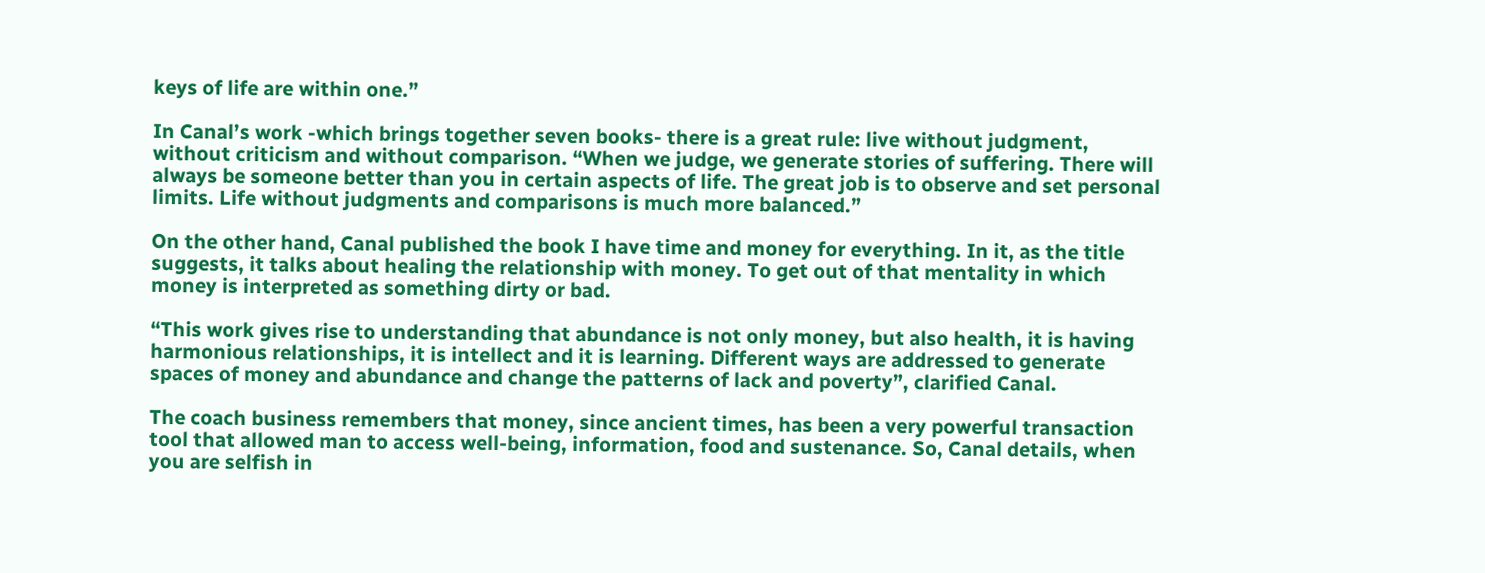keys of life are within one.”

In Canal’s work -which brings together seven books- there is a great rule: live without judgment, without criticism and without comparison. “When we judge, we generate stories of suffering. There will always be someone better than you in certain aspects of life. The great job is to observe and set personal limits. Life without judgments and comparisons is much more balanced.”

On the other hand, Canal published the book I have time and money for everything. In it, as the title suggests, it talks about healing the relationship with money. To get out of that mentality in which money is interpreted as something dirty or bad.

“This work gives rise to understanding that abundance is not only money, but also health, it is having harmonious relationships, it is intellect and it is learning. Different ways are addressed to generate spaces of money and abundance and change the patterns of lack and poverty”, clarified Canal.

The coach business remembers that money, since ancient times, has been a very powerful transaction tool that allowed man to access well-being, information, food and sustenance. So, Canal details, when you are selfish in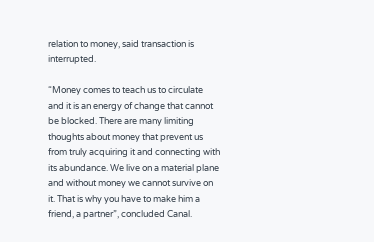relation to money, said transaction is interrupted.

“Money comes to teach us to circulate and it is an energy of change that cannot be blocked. There are many limiting thoughts about money that prevent us from truly acquiring it and connecting with its abundance. We live on a material plane and without money we cannot survive on it. That is why you have to make him a friend, a partner”, concluded Canal.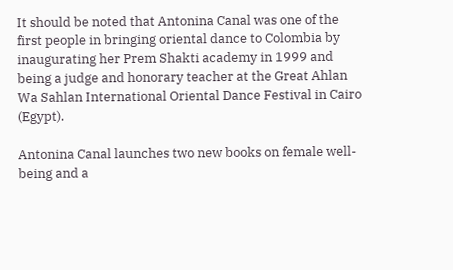It should be noted that Antonina Canal was one of the first people in bringing oriental dance to Colombia by inaugurating her Prem Shakti academy in 1999 and being a judge and honorary teacher at the Great Ahlan Wa Sahlan International Oriental Dance Festival in Cairo (Egypt).

Antonina Canal launches two new books on female well-being and a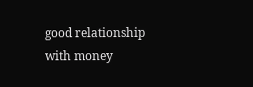good relationship with money